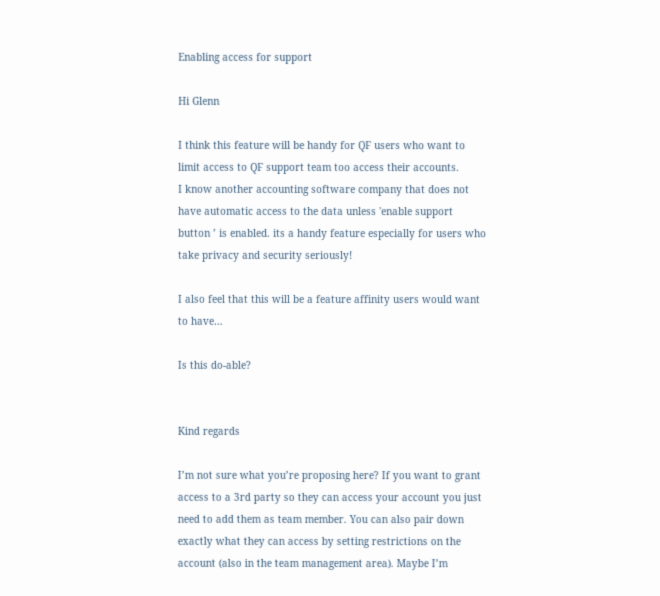Enabling access for support

Hi Glenn

I think this feature will be handy for QF users who want to limit access to QF support team too access their accounts.
I know another accounting software company that does not have automatic access to the data unless 'enable support button ’ is enabled. its a handy feature especially for users who take privacy and security seriously!

I also feel that this will be a feature affinity users would want to have…

Is this do-able?


Kind regards

I’m not sure what you’re proposing here? If you want to grant access to a 3rd party so they can access your account you just need to add them as team member. You can also pair down exactly what they can access by setting restrictions on the account (also in the team management area). Maybe I’m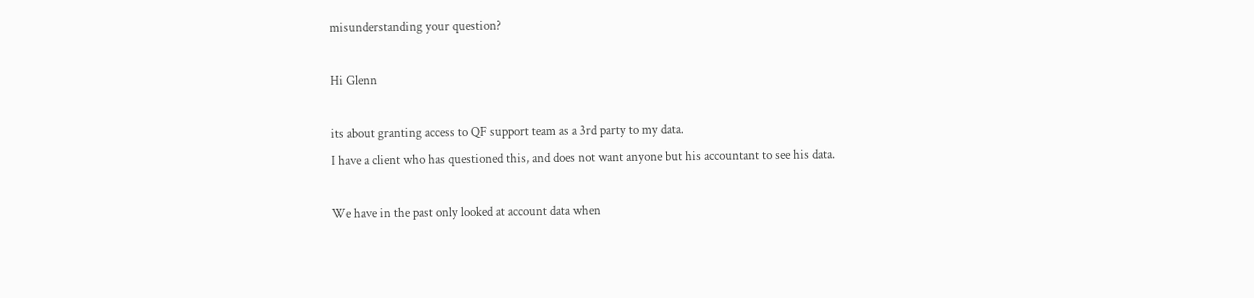misunderstanding your question?

Hi Glenn

its about granting access to QF support team as a 3rd party to my data.
I have a client who has questioned this, and does not want anyone but his accountant to see his data.

We have in the past only looked at account data when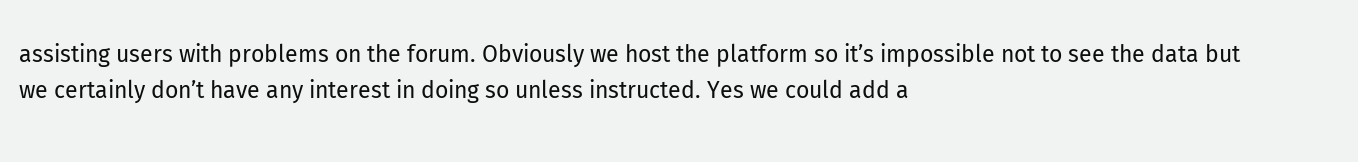assisting users with problems on the forum. Obviously we host the platform so it’s impossible not to see the data but we certainly don’t have any interest in doing so unless instructed. Yes we could add a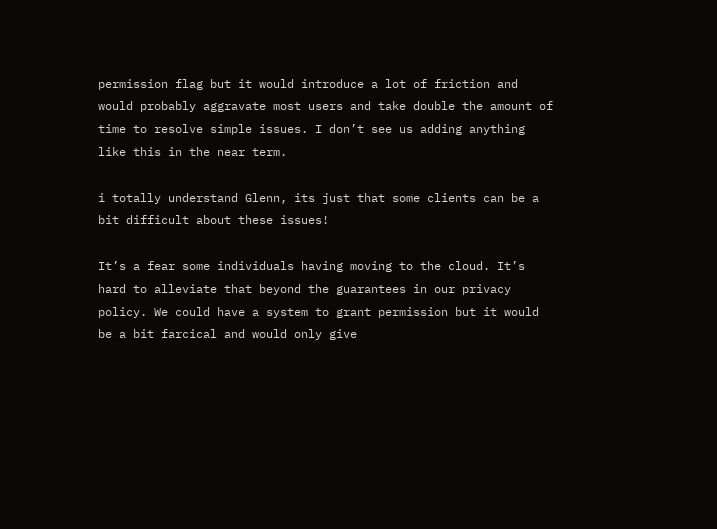permission flag but it would introduce a lot of friction and would probably aggravate most users and take double the amount of time to resolve simple issues. I don’t see us adding anything like this in the near term.

i totally understand Glenn, its just that some clients can be a bit difficult about these issues!

It’s a fear some individuals having moving to the cloud. It’s hard to alleviate that beyond the guarantees in our privacy policy. We could have a system to grant permission but it would be a bit farcical and would only give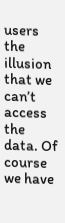users the illusion that we can’t access the data. Of course we have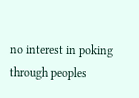no interest in poking through peoples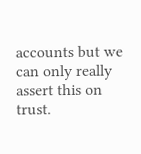accounts but we can only really assert this on trust.